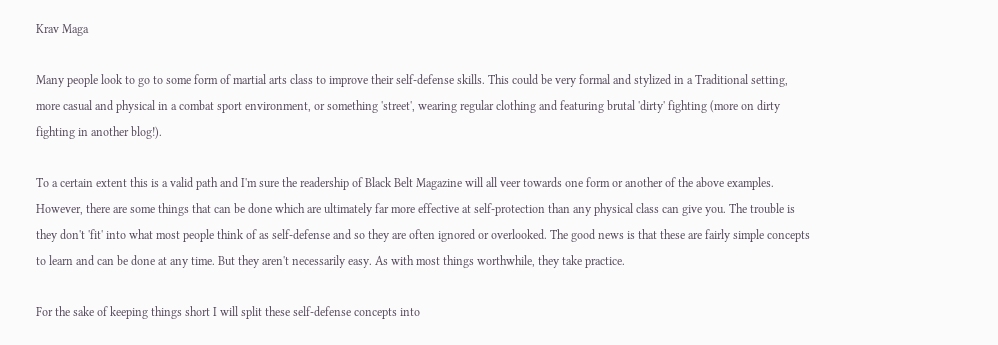Krav Maga

Many people look to go to some form of martial arts class to improve their self-defense skills. This could be very formal and stylized in a Traditional setting, more casual and physical in a combat sport environment, or something 'street', wearing regular clothing and featuring brutal 'dirty' fighting (more on dirty fighting in another blog!).

To a certain extent this is a valid path and I'm sure the readership of Black Belt Magazine will all veer towards one form or another of the above examples. However, there are some things that can be done which are ultimately far more effective at self-protection than any physical class can give you. The trouble is they don't 'fit' into what most people think of as self-defense and so they are often ignored or overlooked. The good news is that these are fairly simple concepts to learn and can be done at any time. But they aren't necessarily easy. As with most things worthwhile, they take practice.

For the sake of keeping things short I will split these self-defense concepts into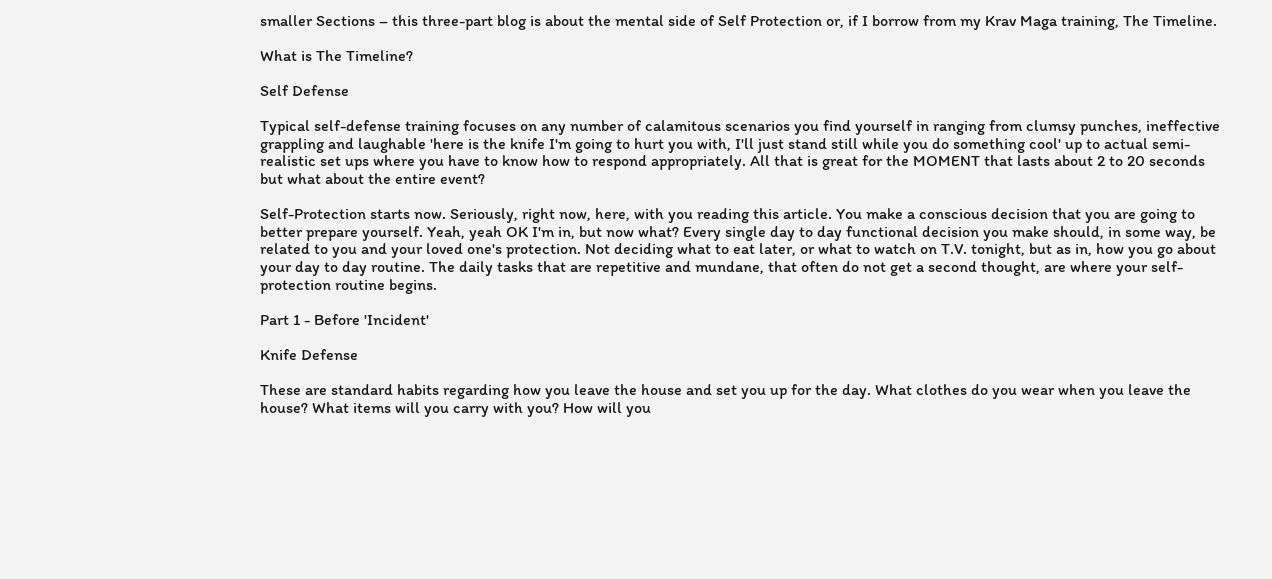smaller Sections – this three-part blog is about the mental side of Self Protection or, if I borrow from my Krav Maga training, The Timeline.

What is The Timeline?

Self Defense

Typical self-defense training focuses on any number of calamitous scenarios you find yourself in ranging from clumsy punches, ineffective grappling and laughable 'here is the knife I'm going to hurt you with, I'll just stand still while you do something cool' up to actual semi-realistic set ups where you have to know how to respond appropriately. All that is great for the MOMENT that lasts about 2 to 20 seconds but what about the entire event?

Self-Protection starts now. Seriously, right now, here, with you reading this article. You make a conscious decision that you are going to better prepare yourself. Yeah, yeah OK I'm in, but now what? Every single day to day functional decision you make should, in some way, be related to you and your loved one's protection. Not deciding what to eat later, or what to watch on T.V. tonight, but as in, how you go about your day to day routine. The daily tasks that are repetitive and mundane, that often do not get a second thought, are where your self-protection routine begins.

Part 1 - Before 'Incident'

Knife Defense

These are standard habits regarding how you leave the house and set you up for the day. What clothes do you wear when you leave the house? What items will you carry with you? How will you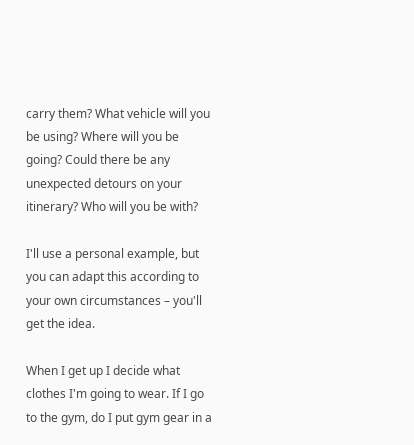carry them? What vehicle will you be using? Where will you be going? Could there be any unexpected detours on your itinerary? Who will you be with?

I'll use a personal example, but you can adapt this according to your own circumstances – you'll get the idea.

When I get up I decide what clothes I'm going to wear. If I go to the gym, do I put gym gear in a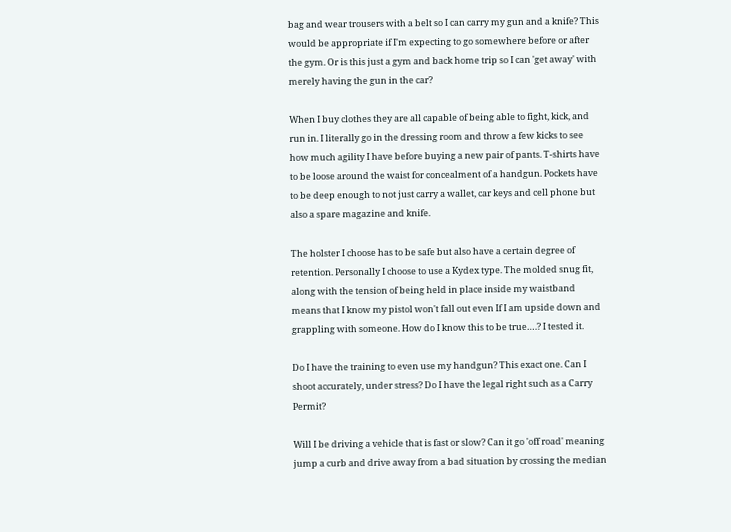bag and wear trousers with a belt so I can carry my gun and a knife? This would be appropriate if I'm expecting to go somewhere before or after the gym. Or is this just a gym and back home trip so I can 'get away' with merely having the gun in the car?

When I buy clothes they are all capable of being able to fight, kick, and run in. I literally go in the dressing room and throw a few kicks to see how much agility I have before buying a new pair of pants. T-shirts have to be loose around the waist for concealment of a handgun. Pockets have to be deep enough to not just carry a wallet, car keys and cell phone but also a spare magazine and knife.

The holster I choose has to be safe but also have a certain degree of retention. Personally I choose to use a Kydex type. The molded snug fit, along with the tension of being held in place inside my waistband means that I know my pistol won't fall out even If I am upside down and grappling with someone. How do I know this to be true….? I tested it.

Do I have the training to even use my handgun? This exact one. Can I shoot accurately, under stress? Do I have the legal right such as a Carry Permit?

Will I be driving a vehicle that is fast or slow? Can it go 'off road' meaning jump a curb and drive away from a bad situation by crossing the median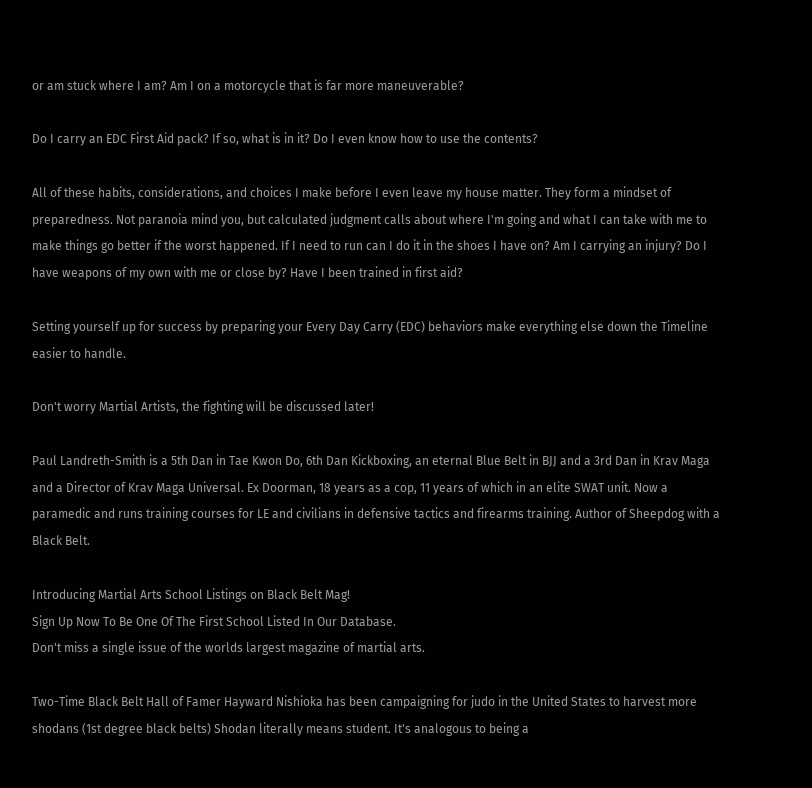or am stuck where I am? Am I on a motorcycle that is far more maneuverable?

Do I carry an EDC First Aid pack? If so, what is in it? Do I even know how to use the contents?

All of these habits, considerations, and choices I make before I even leave my house matter. They form a mindset of preparedness. Not paranoia mind you, but calculated judgment calls about where I'm going and what I can take with me to make things go better if the worst happened. If I need to run can I do it in the shoes I have on? Am I carrying an injury? Do I have weapons of my own with me or close by? Have I been trained in first aid?

Setting yourself up for success by preparing your Every Day Carry (EDC) behaviors make everything else down the Timeline easier to handle.

Don't worry Martial Artists, the fighting will be discussed later!

Paul Landreth-Smith is a 5th Dan in Tae Kwon Do, 6th Dan Kickboxing, an eternal Blue Belt in BJJ and a 3rd Dan in Krav Maga and a Director of Krav Maga Universal. Ex Doorman, 18 years as a cop, 11 years of which in an elite SWAT unit. Now a paramedic and runs training courses for LE and civilians in defensive tactics and firearms training. Author of Sheepdog with a Black Belt.

Introducing Martial Arts School Listings on Black Belt Mag!
Sign Up Now To Be One Of The First School Listed In Our Database.
Don't miss a single issue of the worlds largest magazine of martial arts.

Two-Time Black Belt Hall of Famer Hayward Nishioka has been campaigning for judo in the United States to harvest more shodans (1st degree black belts) Shodan literally means student. It's analogous to being a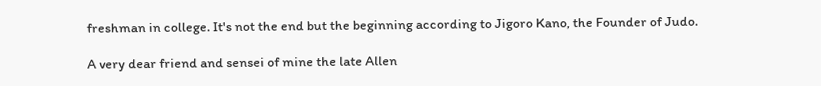freshman in college. It's not the end but the beginning according to Jigoro Kano, the Founder of Judo.

A very dear friend and sensei of mine the late Allen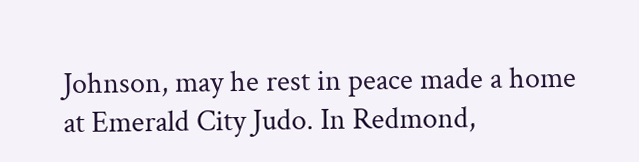Johnson, may he rest in peace made a home at Emerald City Judo. In Redmond,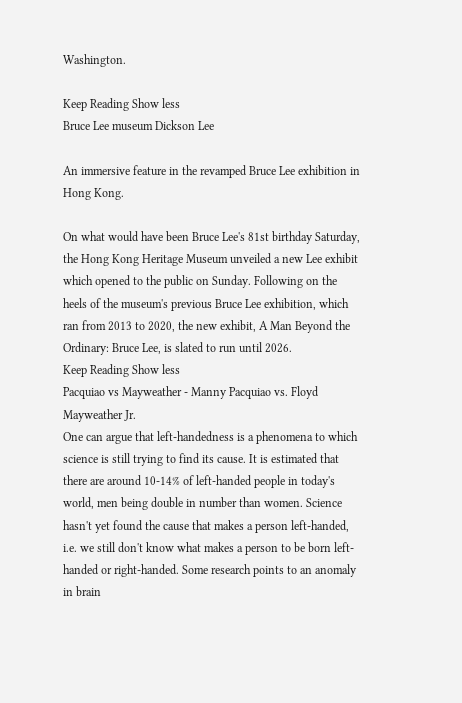Washington.

Keep Reading Show less
Bruce Lee museum Dickson Lee

An immersive feature in the revamped Bruce Lee exhibition in Hong Kong.

On what would have been Bruce Lee's 81st birthday Saturday, the Hong Kong Heritage Museum unveiled a new Lee exhibit which opened to the public on Sunday. Following on the heels of the museum's previous Bruce Lee exhibition, which ran from 2013 to 2020, the new exhibit, A Man Beyond the Ordinary: Bruce Lee, is slated to run until 2026.
Keep Reading Show less
Pacquiao vs Mayweather - Manny Pacquiao vs. Floyd Mayweather Jr.
One can argue that left-handedness is a phenomena to which science is still trying to find its cause. It is estimated that there are around 10-14% of left-handed people in today's world, men being double in number than women. Science hasn't yet found the cause that makes a person left-handed, i.e. we still don't know what makes a person to be born left-handed or right-handed. Some research points to an anomaly in brain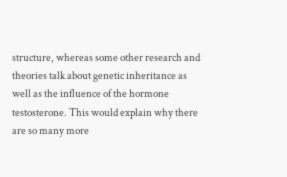structure, whereas some other research and theories talk about genetic inheritance as well as the influence of the hormone testosterone. This would explain why there are so many more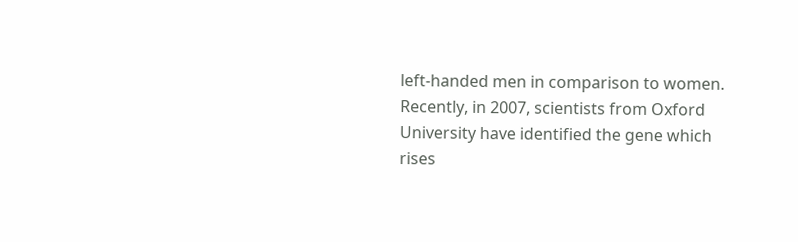left-handed men in comparison to women. Recently, in 2007, scientists from Oxford University have identified the gene which rises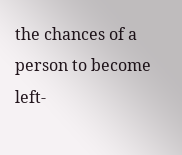the chances of a person to become left-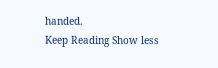handed.
Keep Reading Show less